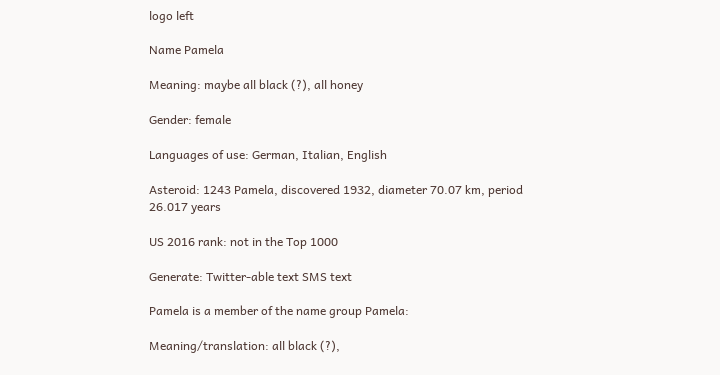logo left

Name Pamela

Meaning: maybe all black (?), all honey

Gender: female

Languages of use: German, Italian, English

Asteroid: 1243 Pamela, discovered 1932, diameter 70.07 km, period 26.017 years

US 2016 rank: not in the Top 1000

Generate: Twitter-able text SMS text

Pamela is a member of the name group Pamela:

Meaning/translation: all black (?),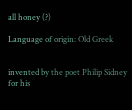all honey (?)

Language of origin: Old Greek


invented by the poet Philip Sidney for his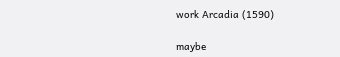work Arcadia (1590)

maybe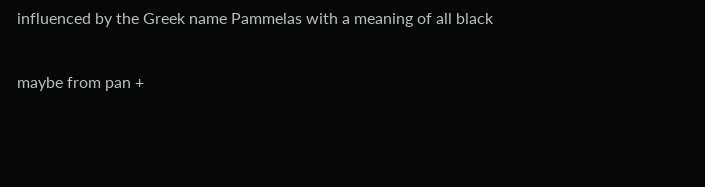influenced by the Greek name Pammelas with a meaning of all black

maybe from pan +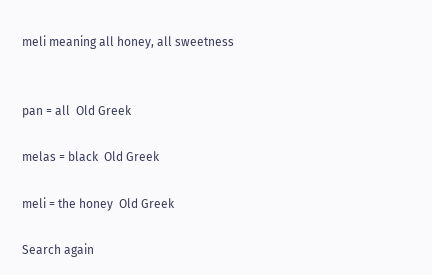meli meaning all honey, all sweetness


pan = all  Old Greek

melas = black  Old Greek

meli = the honey  Old Greek

Search again